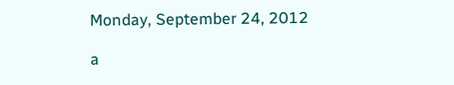Monday, September 24, 2012

a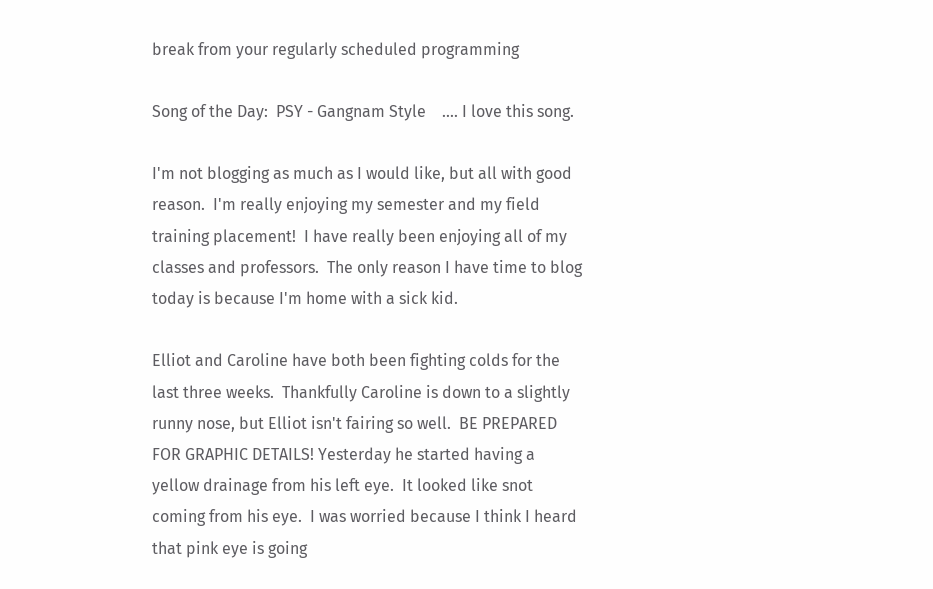break from your regularly scheduled programming

Song of the Day:  PSY - Gangnam Style    .... I love this song.

I'm not blogging as much as I would like, but all with good reason.  I'm really enjoying my semester and my field training placement!  I have really been enjoying all of my classes and professors.  The only reason I have time to blog today is because I'm home with a sick kid.

Elliot and Caroline have both been fighting colds for the last three weeks.  Thankfully Caroline is down to a slightly runny nose, but Elliot isn't fairing so well.  BE PREPARED FOR GRAPHIC DETAILS! Yesterday he started having a yellow drainage from his left eye.  It looked like snot coming from his eye.  I was worried because I think I heard that pink eye is going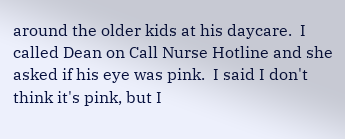around the older kids at his daycare.  I called Dean on Call Nurse Hotline and she asked if his eye was pink.  I said I don't think it's pink, but I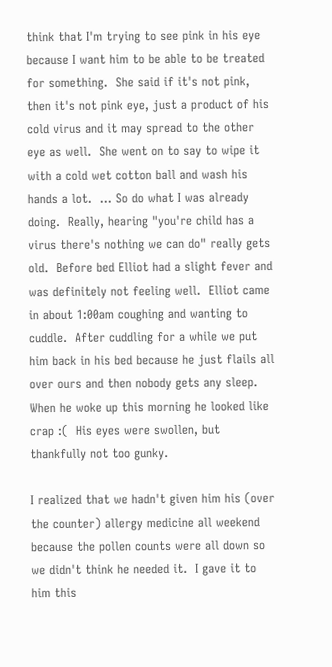think that I'm trying to see pink in his eye because I want him to be able to be treated for something.  She said if it's not pink, then it's not pink eye, just a product of his cold virus and it may spread to the other eye as well.  She went on to say to wipe it with a cold wet cotton ball and wash his hands a lot.  ... So do what I was already doing.  Really, hearing "you're child has a virus there's nothing we can do" really gets old.  Before bed Elliot had a slight fever and was definitely not feeling well.  Elliot came in about 1:00am coughing and wanting to cuddle.  After cuddling for a while we put him back in his bed because he just flails all over ours and then nobody gets any sleep.  When he woke up this morning he looked like crap :(  His eyes were swollen, but thankfully not too gunky.

I realized that we hadn't given him his (over the counter) allergy medicine all weekend because the pollen counts were all down so we didn't think he needed it.  I gave it to him this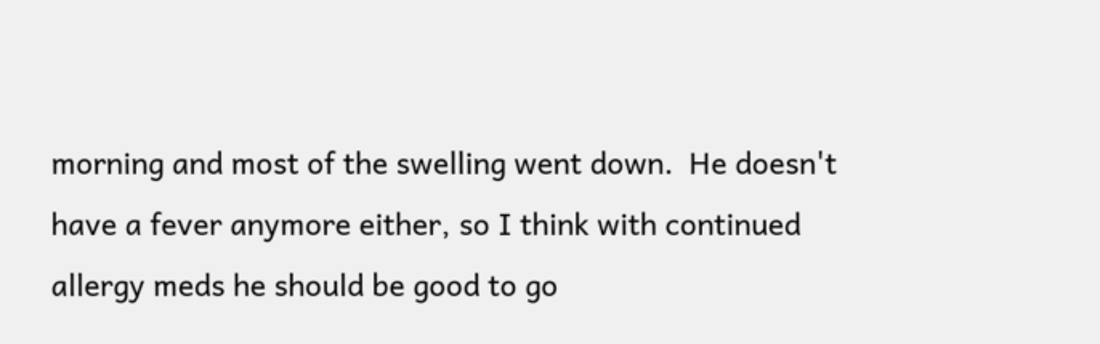morning and most of the swelling went down.  He doesn't have a fever anymore either, so I think with continued allergy meds he should be good to go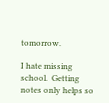tomorrow.

I hate missing school.  Getting notes only helps so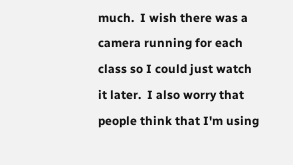much.  I wish there was a camera running for each class so I could just watch it later.  I also worry that people think that I'm using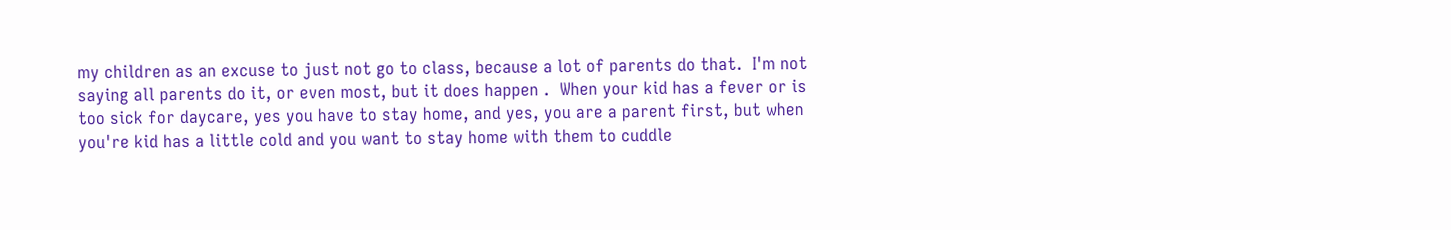my children as an excuse to just not go to class, because a lot of parents do that.  I'm not saying all parents do it, or even most, but it does happen .  When your kid has a fever or is too sick for daycare, yes you have to stay home, and yes, you are a parent first, but when you're kid has a little cold and you want to stay home with them to cuddle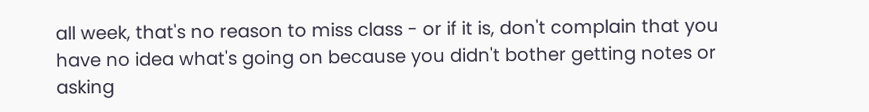all week, that's no reason to miss class - or if it is, don't complain that you have no idea what's going on because you didn't bother getting notes or asking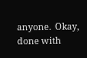anyone.  Okay, done with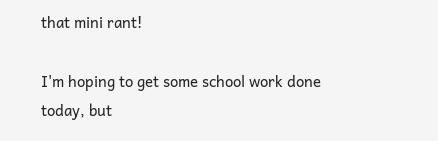that mini rant!

I'm hoping to get some school work done today, but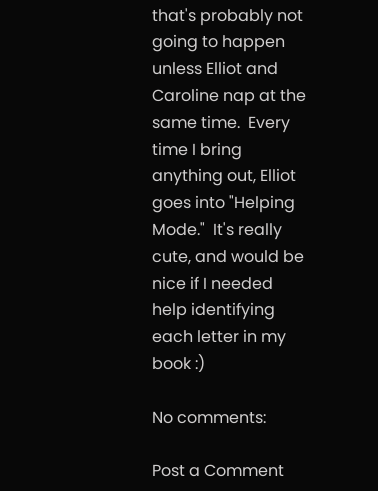that's probably not going to happen unless Elliot and Caroline nap at the same time.  Every time I bring anything out, Elliot goes into "Helping Mode."  It's really cute, and would be nice if I needed help identifying each letter in my book :)

No comments:

Post a Comment